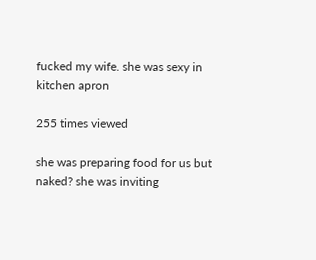fucked my wife. she was sexy in kitchen apron

255 times viewed

she was preparing food for us but naked? she was inviting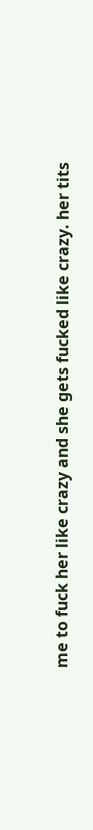me to fuck her like crazy and she gets fucked like crazy. her tits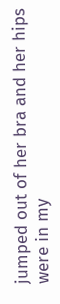jumped out of her bra and her hips were in my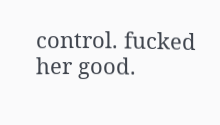control. fucked her good.